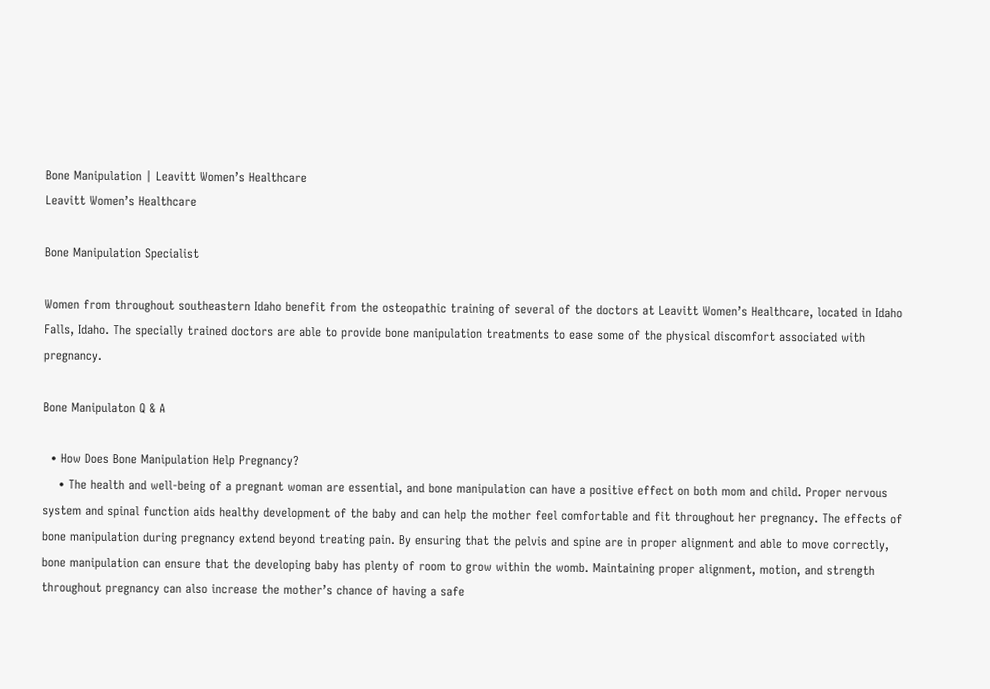Bone Manipulation | Leavitt Women’s Healthcare
Leavitt Women’s Healthcare

Bone Manipulation Specialist

Women from throughout southeastern Idaho benefit from the osteopathic training of several of the doctors at Leavitt Women’s Healthcare, located in Idaho Falls, Idaho. The specially trained doctors are able to provide bone manipulation treatments to ease some of the physical discomfort associated with pregnancy.

Bone Manipulaton Q & A

  • How Does Bone Manipulation Help Pregnancy?
    • The health and well-being of a pregnant woman are essential, and bone manipulation can have a positive effect on both mom and child. Proper nervous system and spinal function aids healthy development of the baby and can help the mother feel comfortable and fit throughout her pregnancy. The effects of bone manipulation during pregnancy extend beyond treating pain. By ensuring that the pelvis and spine are in proper alignment and able to move correctly, bone manipulation can ensure that the developing baby has plenty of room to grow within the womb. Maintaining proper alignment, motion, and strength throughout pregnancy can also increase the mother’s chance of having a safe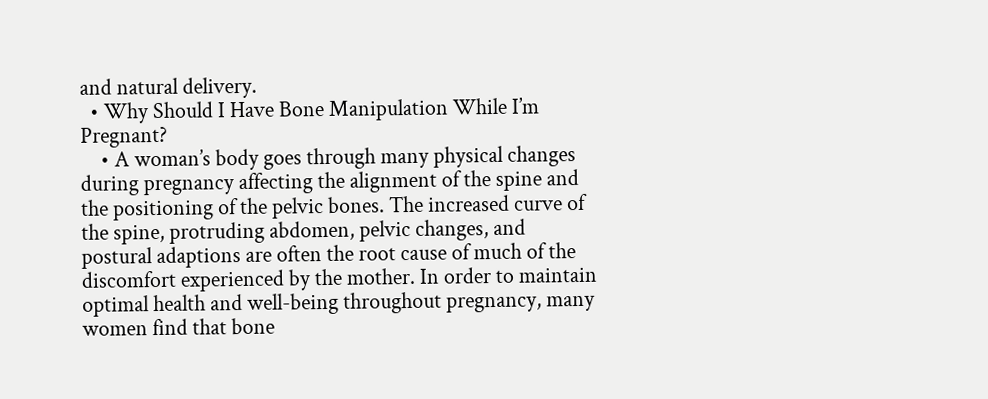and natural delivery.
  • Why Should I Have Bone Manipulation While I’m Pregnant?
    • A woman’s body goes through many physical changes during pregnancy affecting the alignment of the spine and the positioning of the pelvic bones. The increased curve of the spine, protruding abdomen, pelvic changes, and postural adaptions are often the root cause of much of the discomfort experienced by the mother. In order to maintain optimal health and well-being throughout pregnancy, many women find that bone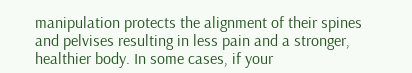manipulation protects the alignment of their spines and pelvises resulting in less pain and a stronger, healthier body. In some cases, if your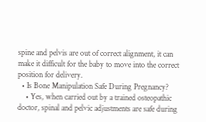spine and pelvis are out of correct alignment, it can make it difficult for the baby to move into the correct position for delivery.
  • Is Bone Manipulation Safe During Pregnancy?
    • Yes, when carried out by a trained osteopathic doctor, spinal and pelvic adjustments are safe during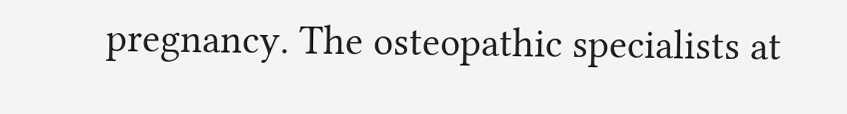pregnancy. The osteopathic specialists at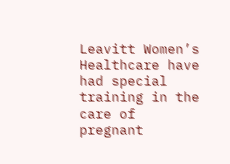Leavitt Women’s Healthcare have had special training in the care of pregnant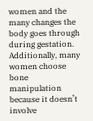women and the many changes the body goes through during gestation. Additionally, many women choose bone manipulation because it doesn’t involve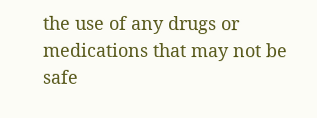the use of any drugs or medications that may not be safe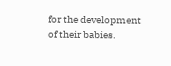for the development of their babies.